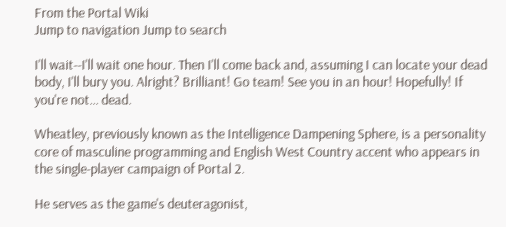From the Portal Wiki
Jump to navigation Jump to search

I'll wait--I'll wait one hour. Then I'll come back and, assuming I can locate your dead body, I'll bury you. Alright? Brilliant! Go team! See you in an hour! Hopefully! If you're not... dead.

Wheatley, previously known as the Intelligence Dampening Sphere, is a personality core of masculine programming and English West Country accent who appears in the single-player campaign of Portal 2.

He serves as the game's deuteragonist,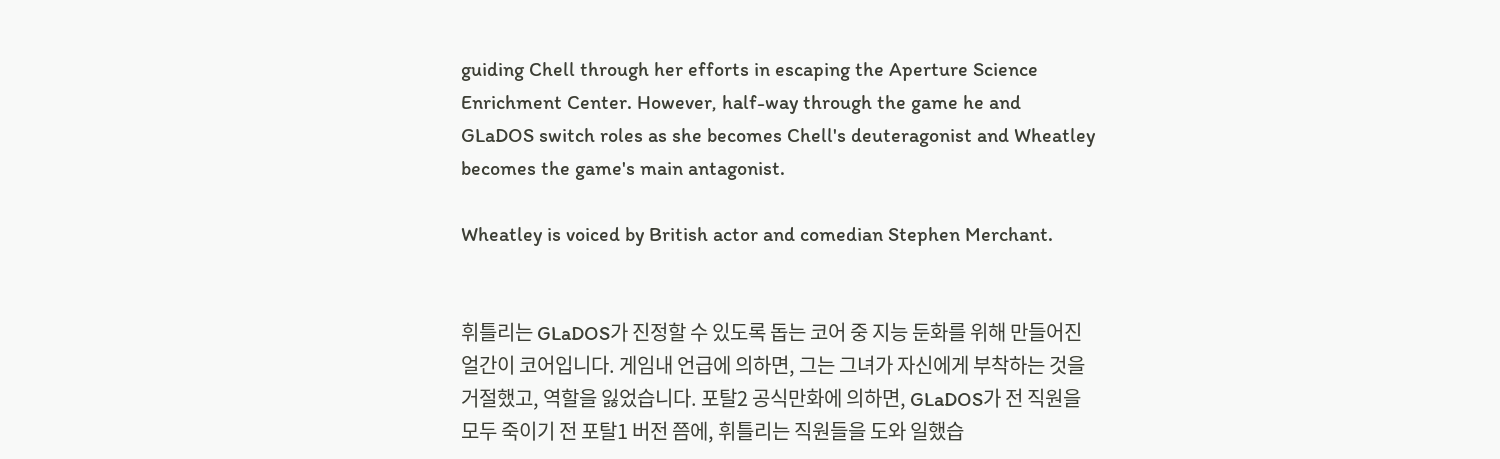guiding Chell through her efforts in escaping the Aperture Science Enrichment Center. However, half-way through the game he and GLaDOS switch roles as she becomes Chell's deuteragonist and Wheatley becomes the game's main antagonist.

Wheatley is voiced by British actor and comedian Stephen Merchant.


휘틀리는 GLaDOS가 진정할 수 있도록 돕는 코어 중 지능 둔화를 위해 만들어진 얼간이 코어입니다. 게임내 언급에 의하면, 그는 그녀가 자신에게 부착하는 것을 거절했고, 역할을 잃었습니다. 포탈2 공식만화에 의하면, GLaDOS가 전 직원을 모두 죽이기 전 포탈1 버전 쯤에, 휘틀리는 직원들을 도와 일했습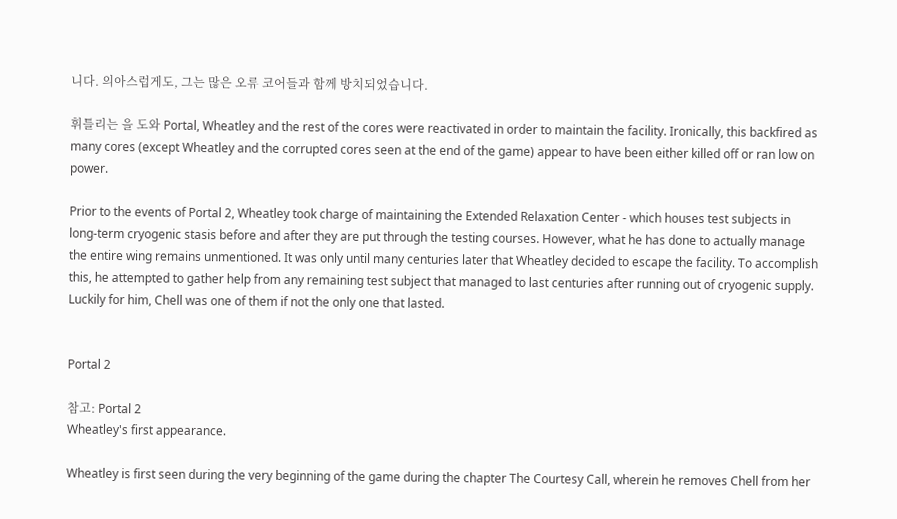니다. 의아스럽게도, 그는 많은 오류 코어들과 함께 방치되었습니다.

휘틀리는 을 도와 Portal, Wheatley and the rest of the cores were reactivated in order to maintain the facility. Ironically, this backfired as many cores (except Wheatley and the corrupted cores seen at the end of the game) appear to have been either killed off or ran low on power.

Prior to the events of Portal 2, Wheatley took charge of maintaining the Extended Relaxation Center - which houses test subjects in long-term cryogenic stasis before and after they are put through the testing courses. However, what he has done to actually manage the entire wing remains unmentioned. It was only until many centuries later that Wheatley decided to escape the facility. To accomplish this, he attempted to gather help from any remaining test subject that managed to last centuries after running out of cryogenic supply. Luckily for him, Chell was one of them if not the only one that lasted.


Portal 2

참고: Portal 2
Wheatley's first appearance.

Wheatley is first seen during the very beginning of the game during the chapter The Courtesy Call, wherein he removes Chell from her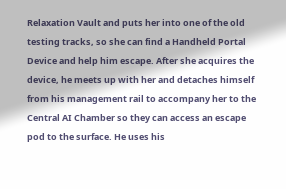Relaxation Vault and puts her into one of the old testing tracks, so she can find a Handheld Portal Device and help him escape. After she acquires the device, he meets up with her and detaches himself from his management rail to accompany her to the Central AI Chamber so they can access an escape pod to the surface. He uses his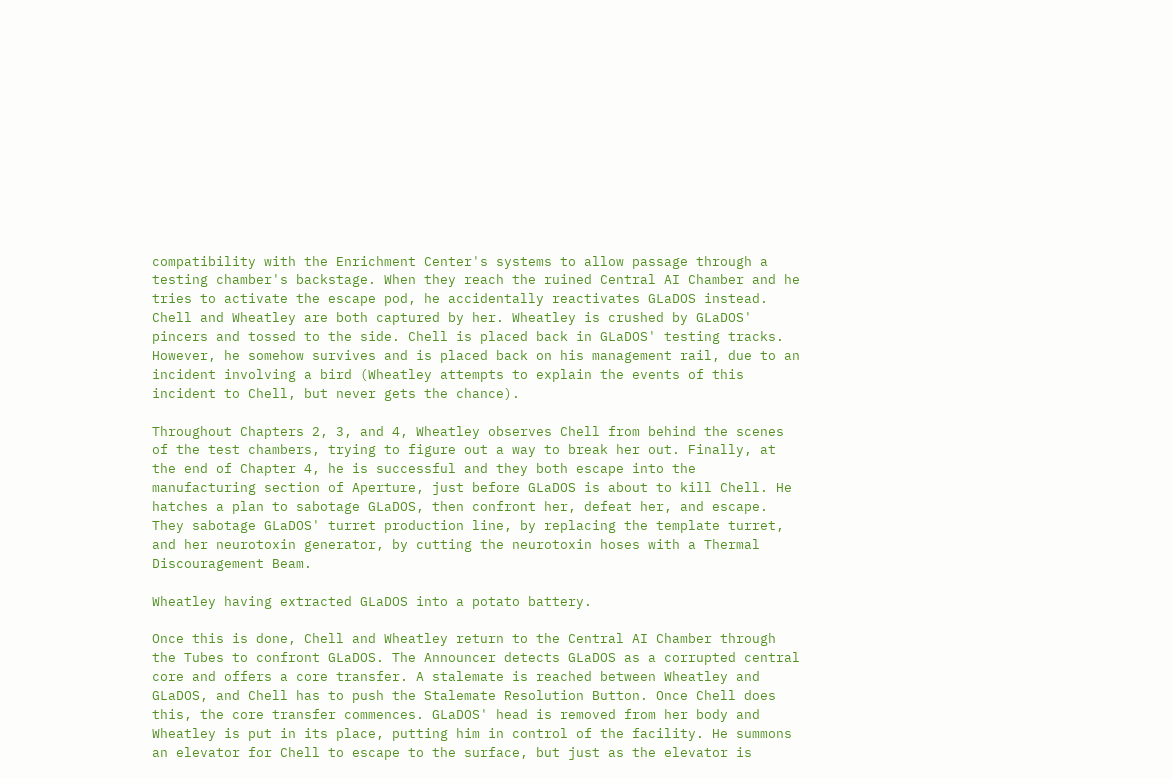compatibility with the Enrichment Center's systems to allow passage through a testing chamber's backstage. When they reach the ruined Central AI Chamber and he tries to activate the escape pod, he accidentally reactivates GLaDOS instead. Chell and Wheatley are both captured by her. Wheatley is crushed by GLaDOS' pincers and tossed to the side. Chell is placed back in GLaDOS' testing tracks. However, he somehow survives and is placed back on his management rail, due to an incident involving a bird (Wheatley attempts to explain the events of this incident to Chell, but never gets the chance).

Throughout Chapters 2, 3, and 4, Wheatley observes Chell from behind the scenes of the test chambers, trying to figure out a way to break her out. Finally, at the end of Chapter 4, he is successful and they both escape into the manufacturing section of Aperture, just before GLaDOS is about to kill Chell. He hatches a plan to sabotage GLaDOS, then confront her, defeat her, and escape. They sabotage GLaDOS' turret production line, by replacing the template turret, and her neurotoxin generator, by cutting the neurotoxin hoses with a Thermal Discouragement Beam.

Wheatley having extracted GLaDOS into a potato battery.

Once this is done, Chell and Wheatley return to the Central AI Chamber through the Tubes to confront GLaDOS. The Announcer detects GLaDOS as a corrupted central core and offers a core transfer. A stalemate is reached between Wheatley and GLaDOS, and Chell has to push the Stalemate Resolution Button. Once Chell does this, the core transfer commences. GLaDOS' head is removed from her body and Wheatley is put in its place, putting him in control of the facility. He summons an elevator for Chell to escape to the surface, but just as the elevator is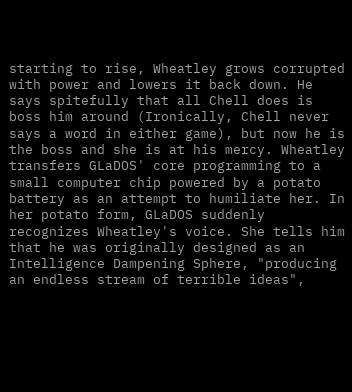starting to rise, Wheatley grows corrupted with power and lowers it back down. He says spitefully that all Chell does is boss him around (Ironically, Chell never says a word in either game), but now he is the boss and she is at his mercy. Wheatley transfers GLaDOS' core programming to a small computer chip powered by a potato battery as an attempt to humiliate her. In her potato form, GLaDOS suddenly recognizes Wheatley's voice. She tells him that he was originally designed as an Intelligence Dampening Sphere, "producing an endless stream of terrible ideas",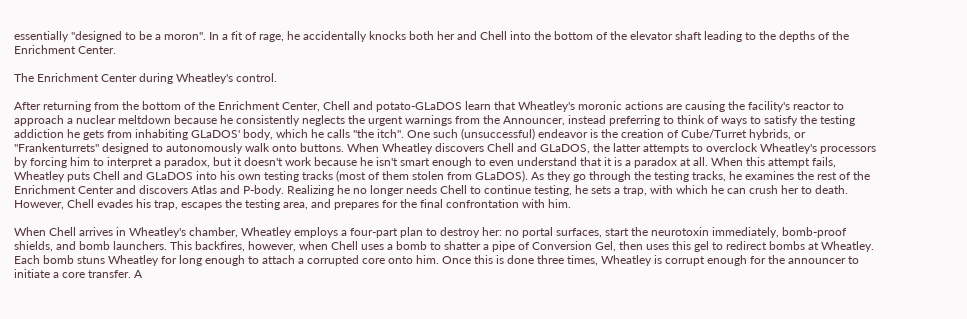essentially "designed to be a moron". In a fit of rage, he accidentally knocks both her and Chell into the bottom of the elevator shaft leading to the depths of the Enrichment Center.

The Enrichment Center during Wheatley's control.

After returning from the bottom of the Enrichment Center, Chell and potato-GLaDOS learn that Wheatley's moronic actions are causing the facility's reactor to approach a nuclear meltdown because he consistently neglects the urgent warnings from the Announcer, instead preferring to think of ways to satisfy the testing addiction he gets from inhabiting GLaDOS' body, which he calls "the itch". One such (unsuccessful) endeavor is the creation of Cube/Turret hybrids, or "Frankenturrets" designed to autonomously walk onto buttons. When Wheatley discovers Chell and GLaDOS, the latter attempts to overclock Wheatley's processors by forcing him to interpret a paradox, but it doesn't work because he isn't smart enough to even understand that it is a paradox at all. When this attempt fails, Wheatley puts Chell and GLaDOS into his own testing tracks (most of them stolen from GLaDOS). As they go through the testing tracks, he examines the rest of the Enrichment Center and discovers Atlas and P-body. Realizing he no longer needs Chell to continue testing, he sets a trap, with which he can crush her to death. However, Chell evades his trap, escapes the testing area, and prepares for the final confrontation with him.

When Chell arrives in Wheatley's chamber, Wheatley employs a four-part plan to destroy her: no portal surfaces, start the neurotoxin immediately, bomb-proof shields, and bomb launchers. This backfires, however, when Chell uses a bomb to shatter a pipe of Conversion Gel, then uses this gel to redirect bombs at Wheatley. Each bomb stuns Wheatley for long enough to attach a corrupted core onto him. Once this is done three times, Wheatley is corrupt enough for the announcer to initiate a core transfer. A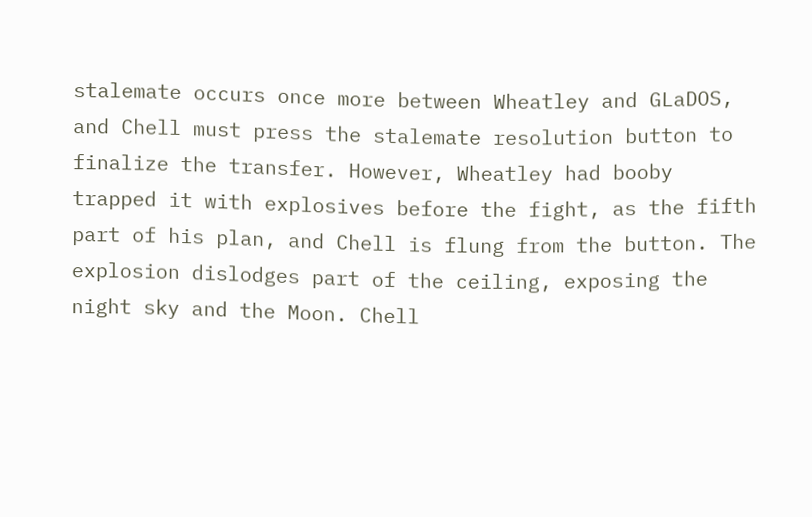stalemate occurs once more between Wheatley and GLaDOS, and Chell must press the stalemate resolution button to finalize the transfer. However, Wheatley had booby trapped it with explosives before the fight, as the fifth part of his plan, and Chell is flung from the button. The explosion dislodges part of the ceiling, exposing the night sky and the Moon. Chell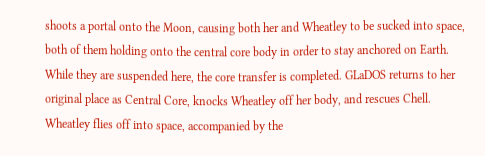shoots a portal onto the Moon, causing both her and Wheatley to be sucked into space, both of them holding onto the central core body in order to stay anchored on Earth. While they are suspended here, the core transfer is completed. GLaDOS returns to her original place as Central Core, knocks Wheatley off her body, and rescues Chell. Wheatley flies off into space, accompanied by the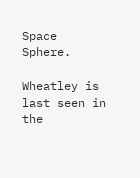Space Sphere.

Wheatley is last seen in the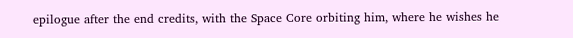epilogue after the end credits, with the Space Core orbiting him, where he wishes he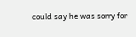could say he was sorry for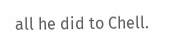all he did to Chell.